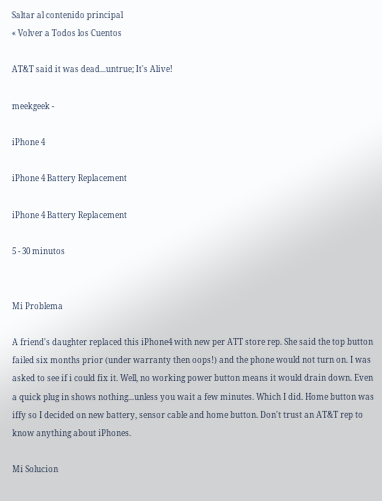Saltar al contenido principal
« Volver a Todos los Cuentos

AT&T said it was dead...untrue; It's Alive!

meekgeek -

iPhone 4

iPhone 4 Battery Replacement

iPhone 4 Battery Replacement

5 - 30 minutos


Mi Problema

A friend's daughter replaced this iPhone4 with new per ATT store rep. She said the top button failed six months prior (under warranty then oops!) and the phone would not turn on. I was asked to see if i could fix it. Well, no working power button means it would drain down. Even a quick plug in shows nothing...unless you wait a few minutes. Which I did. Home button was iffy so I decided on new battery, sensor cable and home button. Don't trust an AT&T rep to know anything about iPhones.

Mi Solucion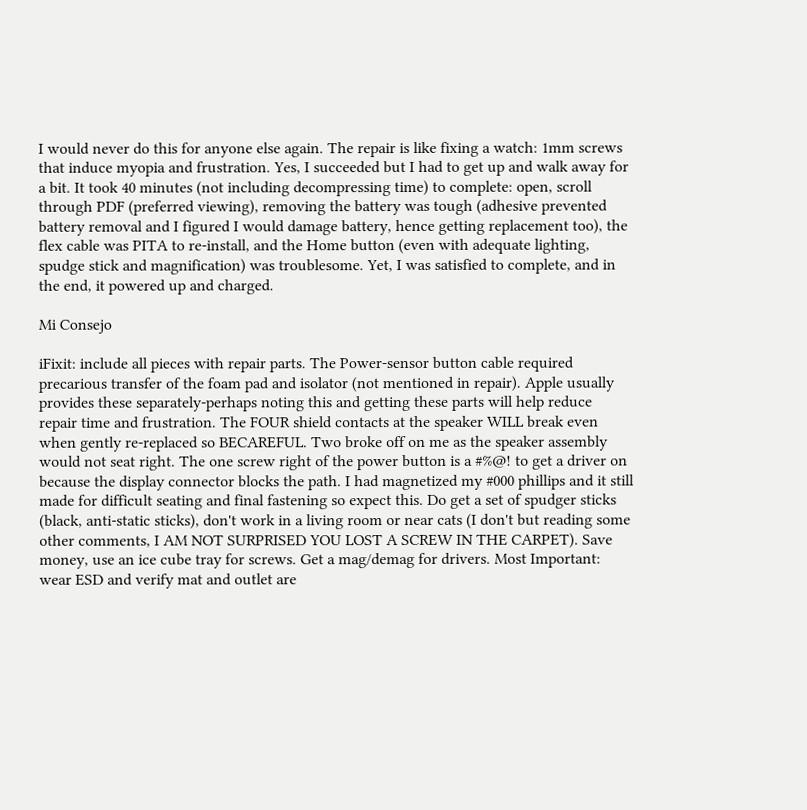I would never do this for anyone else again. The repair is like fixing a watch: 1mm screws that induce myopia and frustration. Yes, I succeeded but I had to get up and walk away for a bit. It took 40 minutes (not including decompressing time) to complete: open, scroll through PDF (preferred viewing), removing the battery was tough (adhesive prevented battery removal and I figured I would damage battery, hence getting replacement too), the flex cable was PITA to re-install, and the Home button (even with adequate lighting, spudge stick and magnification) was troublesome. Yet, I was satisfied to complete, and in the end, it powered up and charged.

Mi Consejo

iFixit: include all pieces with repair parts. The Power-sensor button cable required precarious transfer of the foam pad and isolator (not mentioned in repair). Apple usually provides these separately-perhaps noting this and getting these parts will help reduce repair time and frustration. The FOUR shield contacts at the speaker WILL break even when gently re-replaced so BECAREFUL. Two broke off on me as the speaker assembly would not seat right. The one screw right of the power button is a #%@! to get a driver on because the display connector blocks the path. I had magnetized my #000 phillips and it still made for difficult seating and final fastening so expect this. Do get a set of spudger sticks (black, anti-static sticks), don't work in a living room or near cats (I don't but reading some other comments, I AM NOT SURPRISED YOU LOST A SCREW IN THE CARPET). Save money, use an ice cube tray for screws. Get a mag/demag for drivers. Most Important: wear ESD and verify mat and outlet are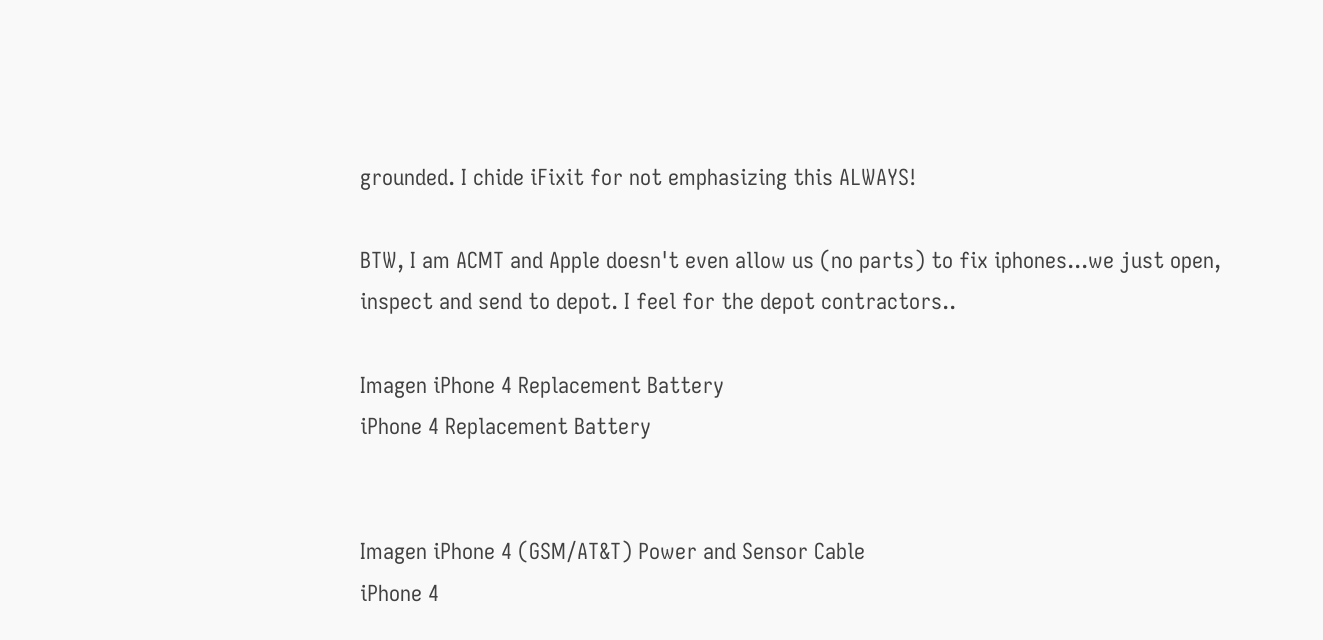grounded. I chide iFixit for not emphasizing this ALWAYS!

BTW, I am ACMT and Apple doesn't even allow us (no parts) to fix iphones...we just open, inspect and send to depot. I feel for the depot contractors..

Imagen iPhone 4 Replacement Battery
iPhone 4 Replacement Battery


Imagen iPhone 4 (GSM/AT&T) Power and Sensor Cable
iPhone 4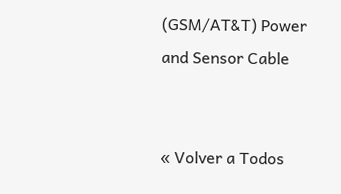(GSM/AT&T) Power and Sensor Cable


« Volver a Todos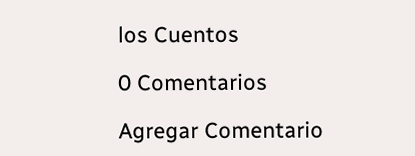los Cuentos

0 Comentarios

Agregar Comentario